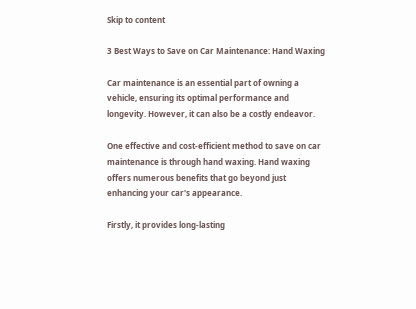Skip to content

3 Best Ways to Save on Car Maintenance: Hand Waxing

Car maintenance is an essential part of owning a vehicle, ensuring its optimal performance and longevity. However, it can also be a costly endeavor.

One effective and cost-efficient method to save on car maintenance is through hand waxing. Hand waxing offers numerous benefits that go beyond just enhancing your car's appearance.

Firstly, it provides long-lasting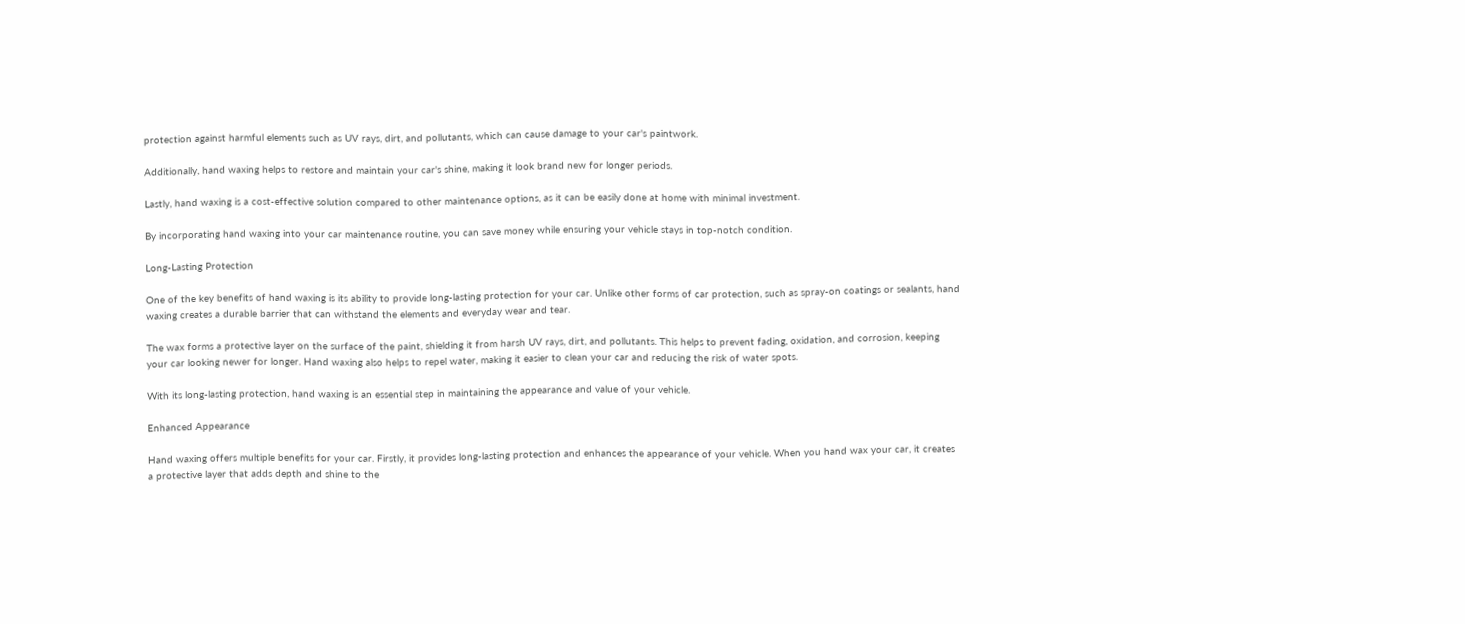protection against harmful elements such as UV rays, dirt, and pollutants, which can cause damage to your car's paintwork.

Additionally, hand waxing helps to restore and maintain your car's shine, making it look brand new for longer periods.

Lastly, hand waxing is a cost-effective solution compared to other maintenance options, as it can be easily done at home with minimal investment.

By incorporating hand waxing into your car maintenance routine, you can save money while ensuring your vehicle stays in top-notch condition.

Long-Lasting Protection

One of the key benefits of hand waxing is its ability to provide long-lasting protection for your car. Unlike other forms of car protection, such as spray-on coatings or sealants, hand waxing creates a durable barrier that can withstand the elements and everyday wear and tear.

The wax forms a protective layer on the surface of the paint, shielding it from harsh UV rays, dirt, and pollutants. This helps to prevent fading, oxidation, and corrosion, keeping your car looking newer for longer. Hand waxing also helps to repel water, making it easier to clean your car and reducing the risk of water spots.

With its long-lasting protection, hand waxing is an essential step in maintaining the appearance and value of your vehicle.

Enhanced Appearance

Hand waxing offers multiple benefits for your car. Firstly, it provides long-lasting protection and enhances the appearance of your vehicle. When you hand wax your car, it creates a protective layer that adds depth and shine to the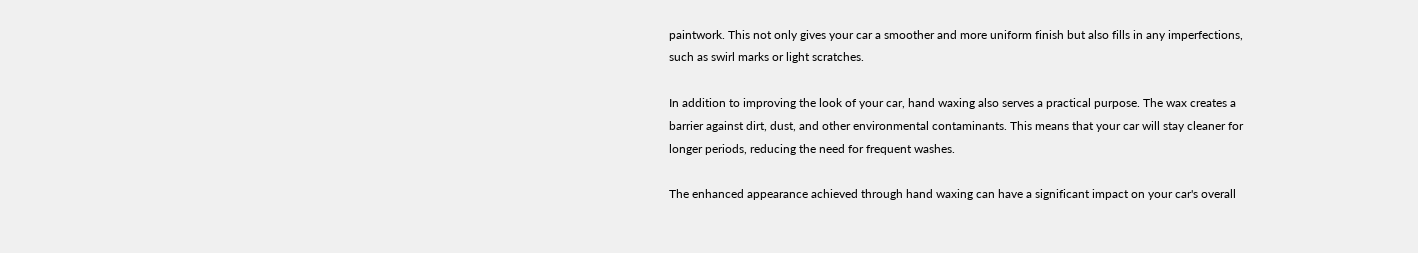paintwork. This not only gives your car a smoother and more uniform finish but also fills in any imperfections, such as swirl marks or light scratches.

In addition to improving the look of your car, hand waxing also serves a practical purpose. The wax creates a barrier against dirt, dust, and other environmental contaminants. This means that your car will stay cleaner for longer periods, reducing the need for frequent washes.

The enhanced appearance achieved through hand waxing can have a significant impact on your car's overall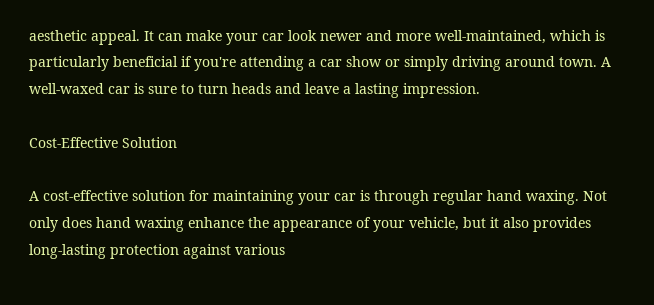aesthetic appeal. It can make your car look newer and more well-maintained, which is particularly beneficial if you're attending a car show or simply driving around town. A well-waxed car is sure to turn heads and leave a lasting impression.

Cost-Effective Solution

A cost-effective solution for maintaining your car is through regular hand waxing. Not only does hand waxing enhance the appearance of your vehicle, but it also provides long-lasting protection against various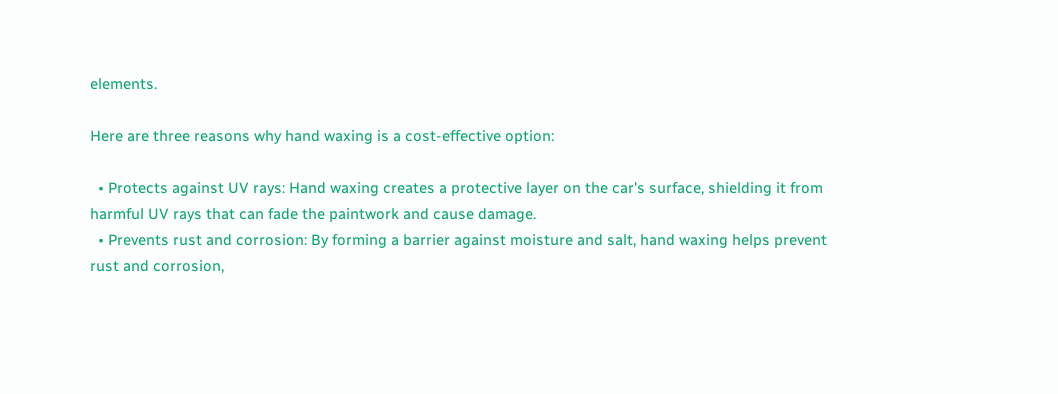elements.

Here are three reasons why hand waxing is a cost-effective option:

  • Protects against UV rays: Hand waxing creates a protective layer on the car's surface, shielding it from harmful UV rays that can fade the paintwork and cause damage.
  • Prevents rust and corrosion: By forming a barrier against moisture and salt, hand waxing helps prevent rust and corrosion,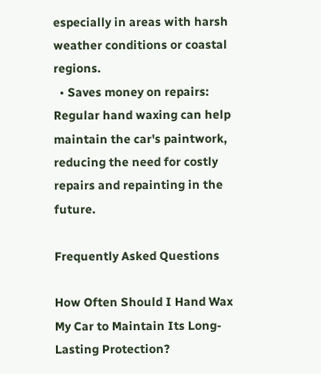especially in areas with harsh weather conditions or coastal regions.
  • Saves money on repairs: Regular hand waxing can help maintain the car's paintwork, reducing the need for costly repairs and repainting in the future.

Frequently Asked Questions

How Often Should I Hand Wax My Car to Maintain Its Long-Lasting Protection?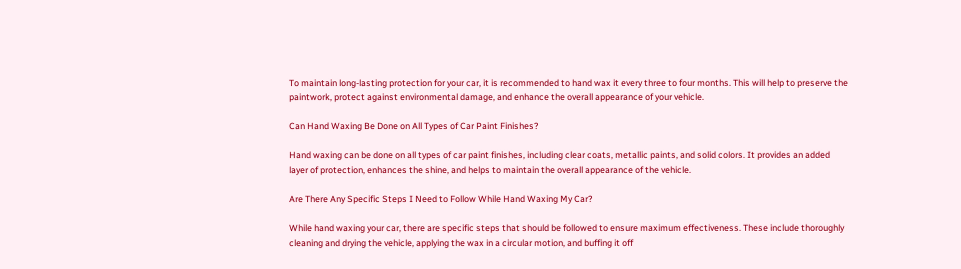To maintain long-lasting protection for your car, it is recommended to hand wax it every three to four months. This will help to preserve the paintwork, protect against environmental damage, and enhance the overall appearance of your vehicle.

Can Hand Waxing Be Done on All Types of Car Paint Finishes?

Hand waxing can be done on all types of car paint finishes, including clear coats, metallic paints, and solid colors. It provides an added layer of protection, enhances the shine, and helps to maintain the overall appearance of the vehicle.

Are There Any Specific Steps I Need to Follow While Hand Waxing My Car?

While hand waxing your car, there are specific steps that should be followed to ensure maximum effectiveness. These include thoroughly cleaning and drying the vehicle, applying the wax in a circular motion, and buffing it off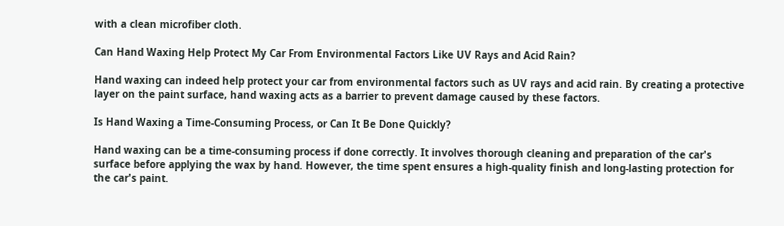with a clean microfiber cloth.

Can Hand Waxing Help Protect My Car From Environmental Factors Like UV Rays and Acid Rain?

Hand waxing can indeed help protect your car from environmental factors such as UV rays and acid rain. By creating a protective layer on the paint surface, hand waxing acts as a barrier to prevent damage caused by these factors.

Is Hand Waxing a Time-Consuming Process, or Can It Be Done Quickly?

Hand waxing can be a time-consuming process if done correctly. It involves thorough cleaning and preparation of the car's surface before applying the wax by hand. However, the time spent ensures a high-quality finish and long-lasting protection for the car's paint.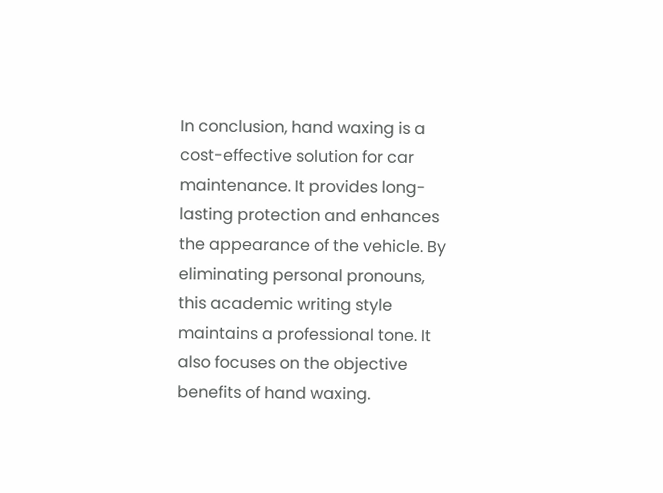In conclusion, hand waxing is a cost-effective solution for car maintenance. It provides long-lasting protection and enhances the appearance of the vehicle. By eliminating personal pronouns, this academic writing style maintains a professional tone. It also focuses on the objective benefits of hand waxing.